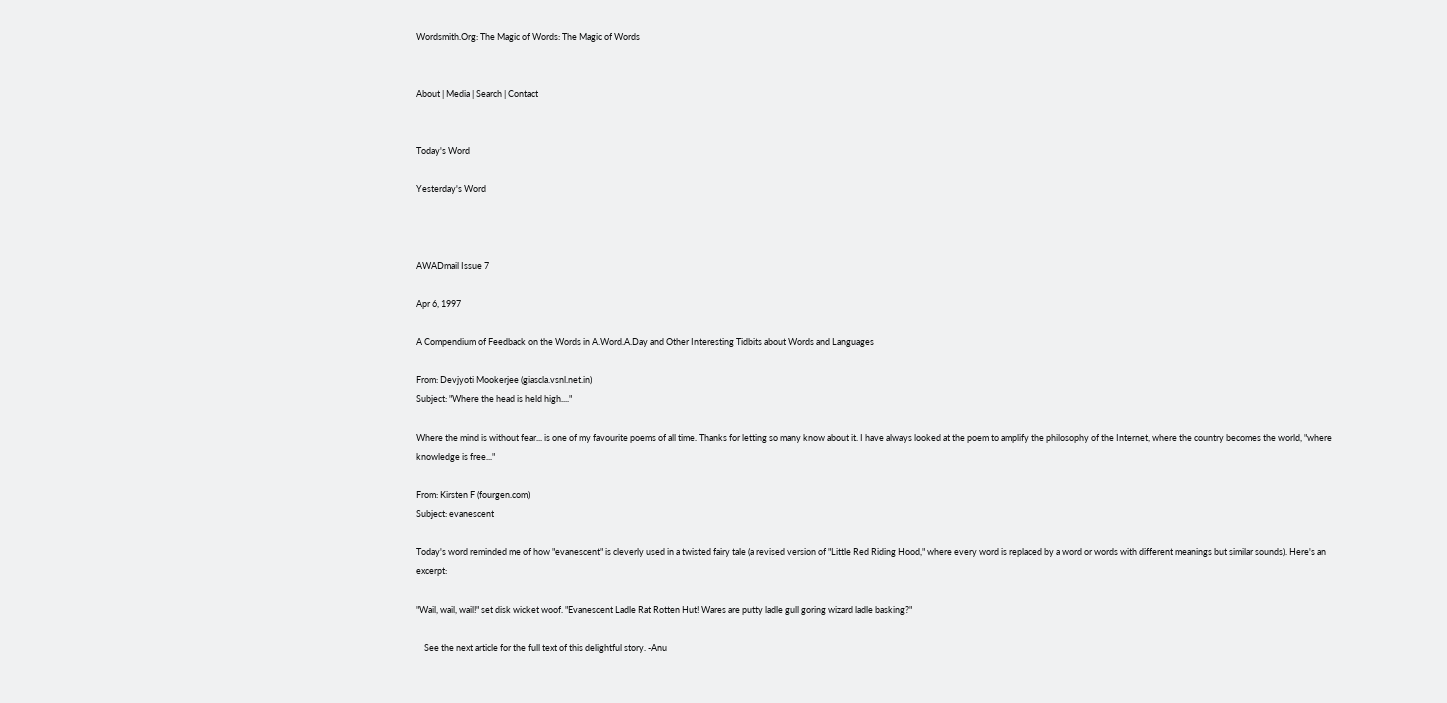Wordsmith.Org: The Magic of Words: The Magic of Words


About | Media | Search | Contact


Today's Word

Yesterday's Word



AWADmail Issue 7

Apr 6, 1997

A Compendium of Feedback on the Words in A.Word.A.Day and Other Interesting Tidbits about Words and Languages

From: Devjyoti Mookerjee (giascla.vsnl.net.in)
Subject: "Where the head is held high...."

Where the mind is without fear... is one of my favourite poems of all time. Thanks for letting so many know about it. I have always looked at the poem to amplify the philosophy of the Internet, where the country becomes the world, "where knowledge is free..."

From: Kirsten F (fourgen.com)
Subject: evanescent

Today's word reminded me of how "evanescent" is cleverly used in a twisted fairy tale (a revised version of "Little Red Riding Hood," where every word is replaced by a word or words with different meanings but similar sounds). Here's an excerpt:

"Wail, wail, wail!" set disk wicket woof. "Evanescent Ladle Rat Rotten Hut! Wares are putty ladle gull goring wizard ladle basking?"

    See the next article for the full text of this delightful story. -Anu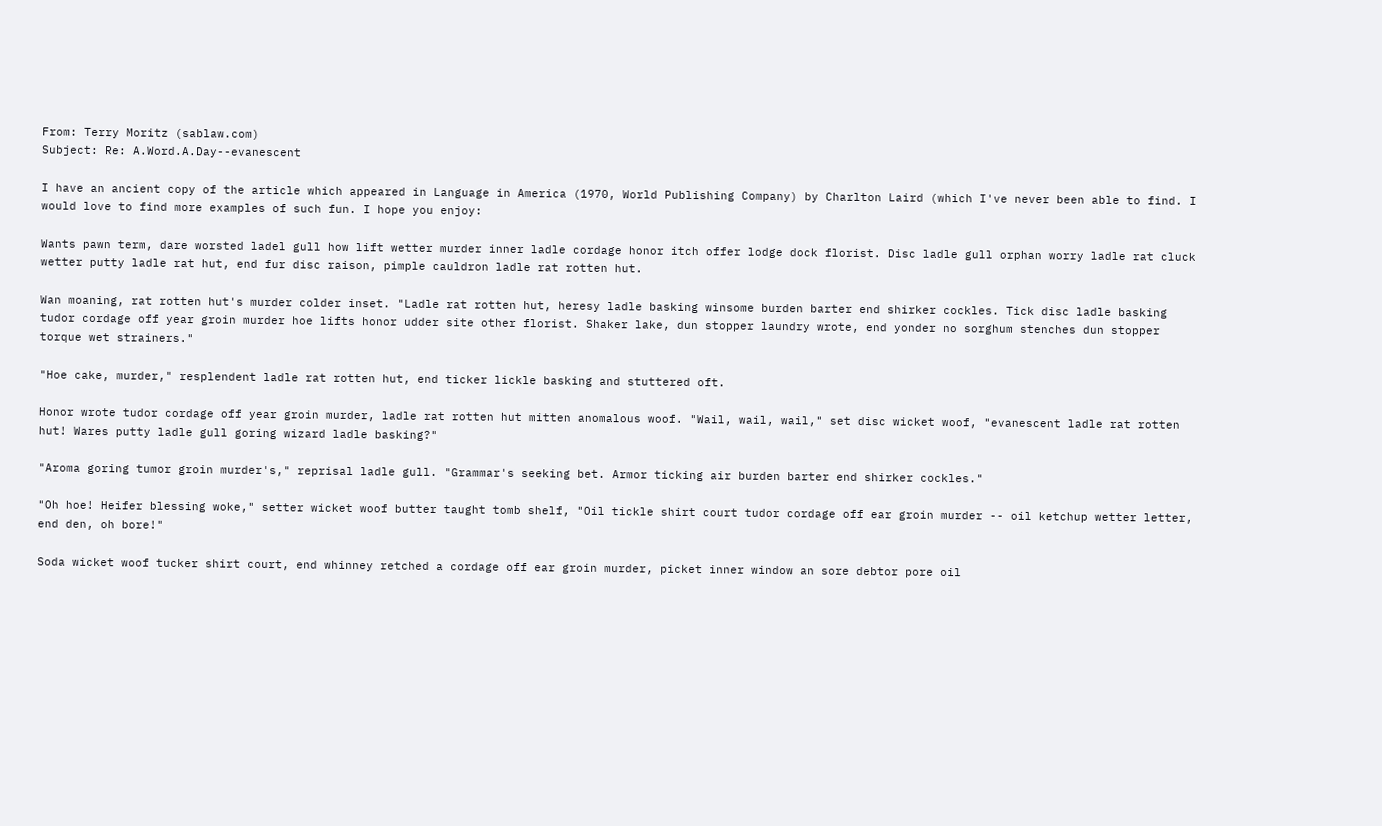From: Terry Moritz (sablaw.com)
Subject: Re: A.Word.A.Day--evanescent

I have an ancient copy of the article which appeared in Language in America (1970, World Publishing Company) by Charlton Laird (which I've never been able to find. I would love to find more examples of such fun. I hope you enjoy:

Wants pawn term, dare worsted ladel gull how lift wetter murder inner ladle cordage honor itch offer lodge dock florist. Disc ladle gull orphan worry ladle rat cluck wetter putty ladle rat hut, end fur disc raison, pimple cauldron ladle rat rotten hut.

Wan moaning, rat rotten hut's murder colder inset. "Ladle rat rotten hut, heresy ladle basking winsome burden barter end shirker cockles. Tick disc ladle basking tudor cordage off year groin murder hoe lifts honor udder site other florist. Shaker lake, dun stopper laundry wrote, end yonder no sorghum stenches dun stopper torque wet strainers."

"Hoe cake, murder," resplendent ladle rat rotten hut, end ticker lickle basking and stuttered oft.

Honor wrote tudor cordage off year groin murder, ladle rat rotten hut mitten anomalous woof. "Wail, wail, wail," set disc wicket woof, "evanescent ladle rat rotten hut! Wares putty ladle gull goring wizard ladle basking?"

"Aroma goring tumor groin murder's," reprisal ladle gull. "Grammar's seeking bet. Armor ticking air burden barter end shirker cockles."

"Oh hoe! Heifer blessing woke," setter wicket woof butter taught tomb shelf, "Oil tickle shirt court tudor cordage off ear groin murder -- oil ketchup wetter letter, end den, oh bore!"

Soda wicket woof tucker shirt court, end whinney retched a cordage off ear groin murder, picket inner window an sore debtor pore oil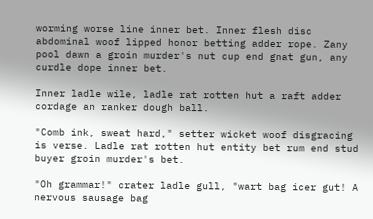worming worse line inner bet. Inner flesh disc abdominal woof lipped honor betting adder rope. Zany pool dawn a groin murder's nut cup end gnat gun, any curdle dope inner bet.

Inner ladle wile, ladle rat rotten hut a raft adder cordage an ranker dough ball.

"Comb ink, sweat hard," setter wicket woof disgracing is verse. Ladle rat rotten hut entity bet rum end stud buyer groin murder's bet.

"Oh grammar!" crater ladle gull, "wart bag icer gut! A nervous sausage bag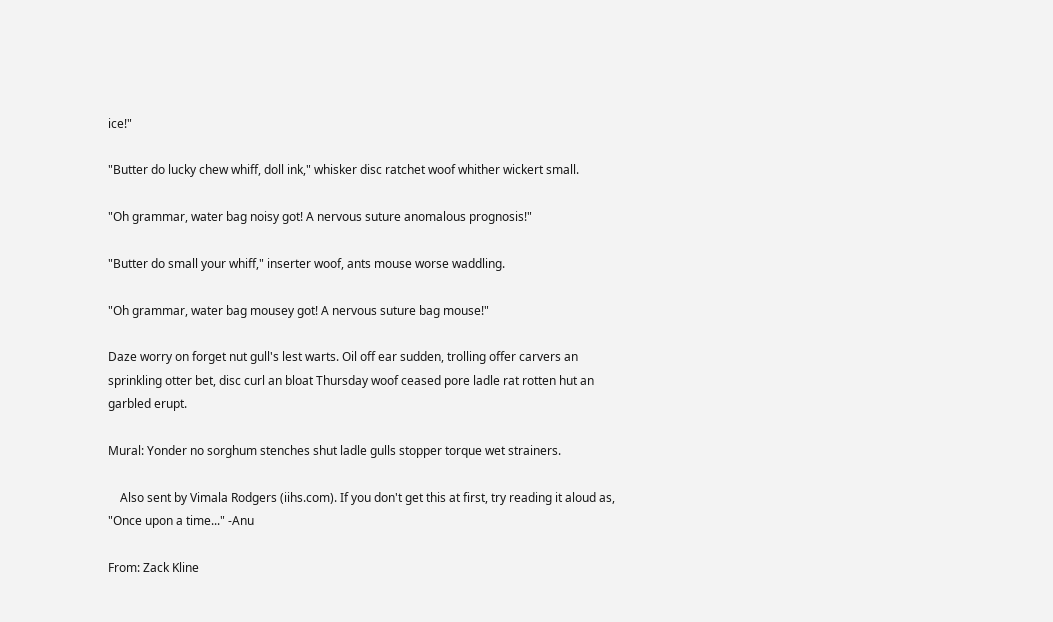ice!"

"Butter do lucky chew whiff, doll ink," whisker disc ratchet woof whither wickert small.

"Oh grammar, water bag noisy got! A nervous suture anomalous prognosis!"

"Butter do small your whiff," inserter woof, ants mouse worse waddling.

"Oh grammar, water bag mousey got! A nervous suture bag mouse!"

Daze worry on forget nut gull's lest warts. Oil off ear sudden, trolling offer carvers an sprinkling otter bet, disc curl an bloat Thursday woof ceased pore ladle rat rotten hut an garbled erupt.

Mural: Yonder no sorghum stenches shut ladle gulls stopper torque wet strainers.

    Also sent by Vimala Rodgers (iihs.com). If you don't get this at first, try reading it aloud as, "Once upon a time..." -Anu

From: Zack Kline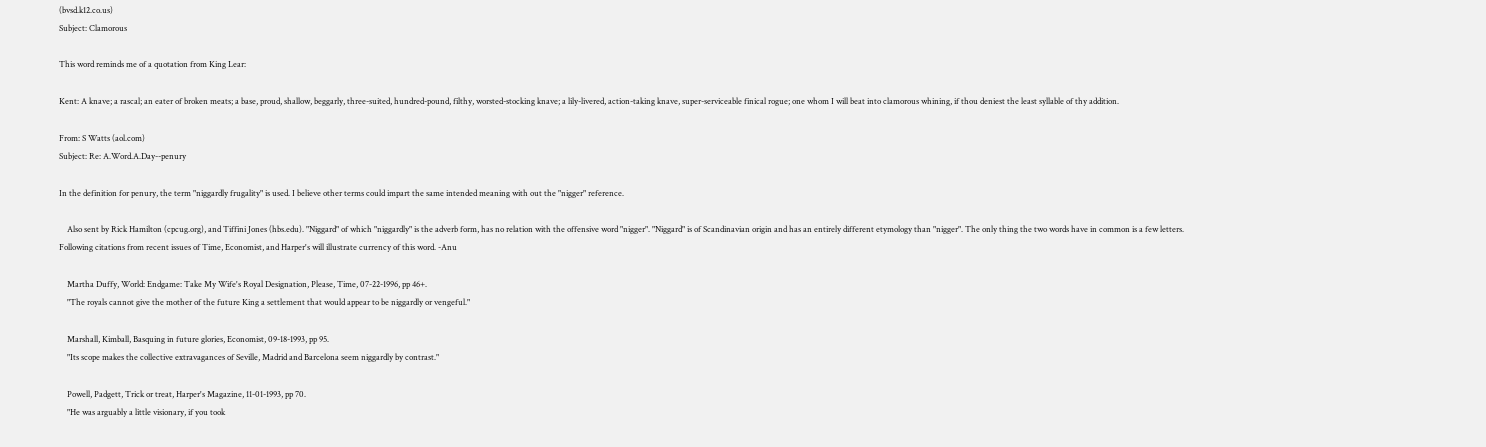(bvsd.k12.co.us)
Subject: Clamorous

This word reminds me of a quotation from King Lear:

Kent: A knave; a rascal; an eater of broken meats; a base, proud, shallow, beggarly, three-suited, hundred-pound, filthy, worsted-stocking knave; a lily-livered, action-taking knave, super-serviceable finical rogue; one whom I will beat into clamorous whining, if thou deniest the least syllable of thy addition.

From: S Watts (aol.com)
Subject: Re: A.Word.A.Day--penury

In the definition for penury, the term "niggardly frugality" is used. I believe other terms could impart the same intended meaning with out the "nigger" reference.

    Also sent by Rick Hamilton (cpcug.org), and Tiffini Jones (hbs.edu). "Niggard" of which "niggardly" is the adverb form, has no relation with the offensive word "nigger". "Niggard" is of Scandinavian origin and has an entirely different etymology than "nigger". The only thing the two words have in common is a few letters. Following citations from recent issues of Time, Economist, and Harper's will illustrate currency of this word. -Anu

    Martha Duffy, World: Endgame: Take My Wife's Royal Designation, Please, Time, 07-22-1996, pp 46+.
    "The royals cannot give the mother of the future King a settlement that would appear to be niggardly or vengeful."

    Marshall, Kimball, Basquing in future glories, Economist, 09-18-1993, pp 95.
    "Its scope makes the collective extravagances of Seville, Madrid and Barcelona seem niggardly by contrast."

    Powell, Padgett, Trick or treat, Harper's Magazine, 11-01-1993, pp 70.
    "He was arguably a little visionary, if you took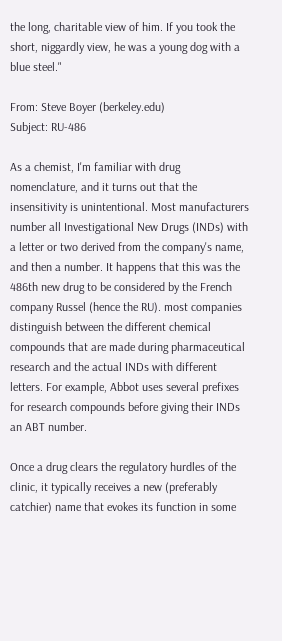the long, charitable view of him. If you took the short, niggardly view, he was a young dog with a blue steel."

From: Steve Boyer (berkeley.edu)
Subject: RU-486

As a chemist, I'm familiar with drug nomenclature, and it turns out that the insensitivity is unintentional. Most manufacturers number all Investigational New Drugs (INDs) with a letter or two derived from the company's name, and then a number. It happens that this was the 486th new drug to be considered by the French company Russel (hence the RU). most companies distinguish between the different chemical compounds that are made during pharmaceutical research and the actual INDs with different letters. For example, Abbot uses several prefixes for research compounds before giving their INDs an ABT number.

Once a drug clears the regulatory hurdles of the clinic, it typically receives a new (preferably catchier) name that evokes its function in some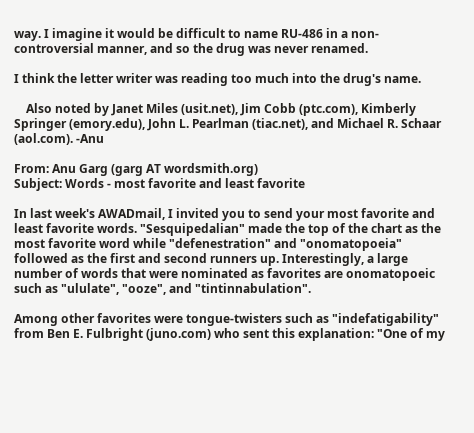way. I imagine it would be difficult to name RU-486 in a non-controversial manner, and so the drug was never renamed.

I think the letter writer was reading too much into the drug's name.

    Also noted by Janet Miles (usit.net), Jim Cobb (ptc.com), Kimberly Springer (emory.edu), John L. Pearlman (tiac.net), and Michael R. Schaar (aol.com). -Anu

From: Anu Garg (garg AT wordsmith.org)
Subject: Words - most favorite and least favorite

In last week's AWADmail, I invited you to send your most favorite and least favorite words. "Sesquipedalian" made the top of the chart as the most favorite word while "defenestration" and "onomatopoeia" followed as the first and second runners up. Interestingly, a large number of words that were nominated as favorites are onomatopoeic such as "ululate", "ooze", and "tintinnabulation".

Among other favorites were tongue-twisters such as "indefatigability" from Ben E. Fulbright (juno.com) who sent this explanation: "One of my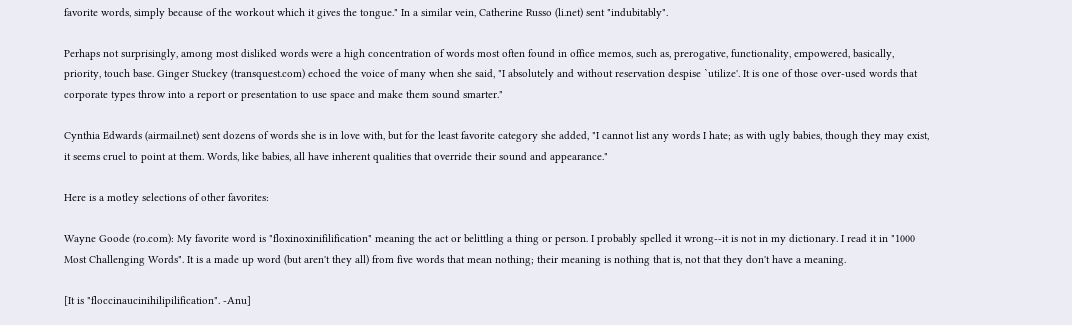favorite words, simply because of the workout which it gives the tongue." In a similar vein, Catherine Russo (li.net) sent "indubitably".

Perhaps not surprisingly, among most disliked words were a high concentration of words most often found in office memos, such as, prerogative, functionality, empowered, basically, priority, touch base. Ginger Stuckey (transquest.com) echoed the voice of many when she said, "I absolutely and without reservation despise `utilize'. It is one of those over-used words that corporate types throw into a report or presentation to use space and make them sound smarter."

Cynthia Edwards (airmail.net) sent dozens of words she is in love with, but for the least favorite category she added, "I cannot list any words I hate; as with ugly babies, though they may exist, it seems cruel to point at them. Words, like babies, all have inherent qualities that override their sound and appearance."

Here is a motley selections of other favorites:

Wayne Goode (ro.com): My favorite word is "floxinoxinifilification" meaning the act or belittling a thing or person. I probably spelled it wrong--it is not in my dictionary. I read it in "1000 Most Challenging Words". It is a made up word (but aren't they all) from five words that mean nothing; their meaning is nothing that is, not that they don't have a meaning.

[It is "floccinaucinihilipilification". -Anu]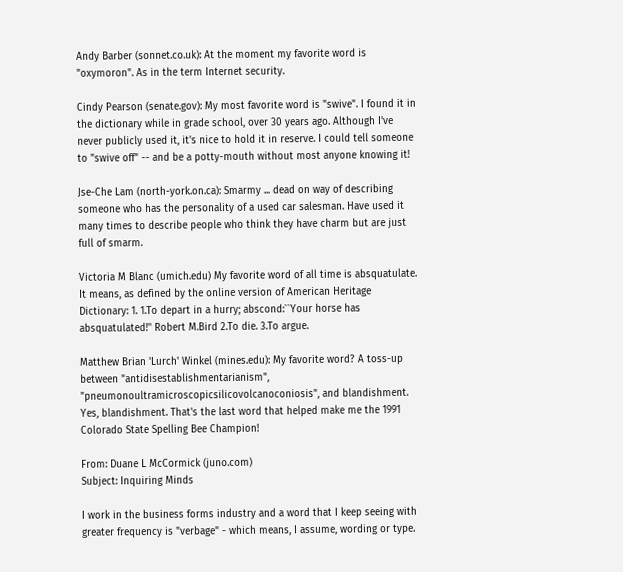Andy Barber (sonnet.co.uk): At the moment my favorite word is "oxymoron". As in the term Internet security.

Cindy Pearson (senate.gov): My most favorite word is "swive". I found it in the dictionary while in grade school, over 30 years ago. Although I've never publicly used it, it's nice to hold it in reserve. I could tell someone to "swive off" -- and be a potty-mouth without most anyone knowing it!

Jse-Che Lam (north-york.on.ca): Smarmy ... dead on way of describing someone who has the personality of a used car salesman. Have used it many times to describe people who think they have charm but are just full of smarm.

Victoria M Blanc (umich.edu) My favorite word of all time is absquatulate. It means, as defined by the online version of American Heritage Dictionary: 1. 1.To depart in a hurry; abscond:``Your horse has absquatulated!'' Robert M.Bird 2.To die. 3.To argue.

Matthew Brian 'Lurch' Winkel (mines.edu): My favorite word? A toss-up between "antidisestablishmentarianism", "pneumonoultramicroscopicsilicovolcanoconiosis", and blandishment. Yes, blandishment. That's the last word that helped make me the 1991 Colorado State Spelling Bee Champion!

From: Duane L McCormick (juno.com)
Subject: Inquiring Minds

I work in the business forms industry and a word that I keep seeing with greater frequency is "verbage" - which means, I assume, wording or type.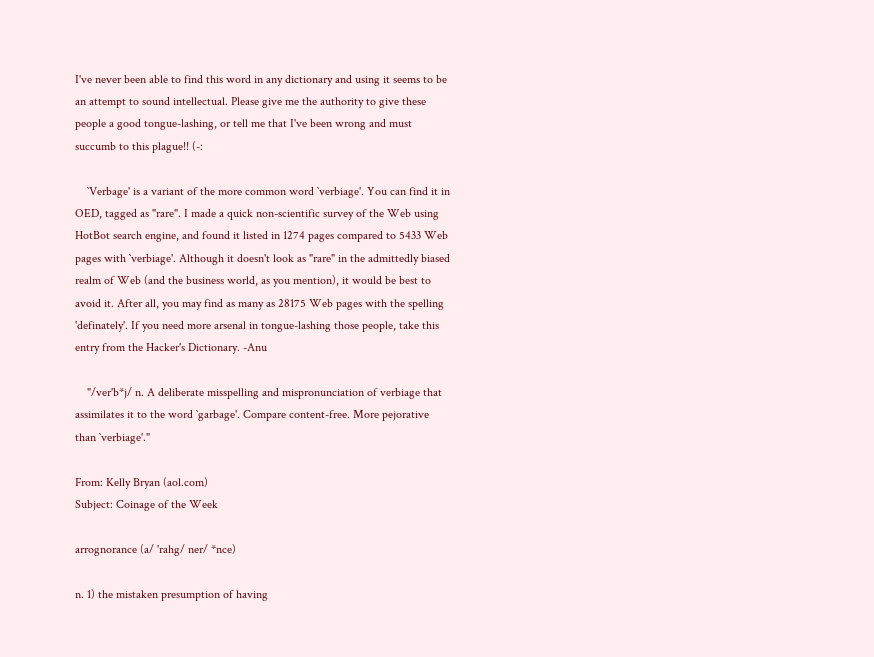I've never been able to find this word in any dictionary and using it seems to be an attempt to sound intellectual. Please give me the authority to give these people a good tongue-lashing, or tell me that I've been wrong and must succumb to this plague!! (-:

    `Verbage' is a variant of the more common word `verbiage'. You can find it in OED, tagged as "rare". I made a quick non-scientific survey of the Web using HotBot search engine, and found it listed in 1274 pages compared to 5433 Web pages with `verbiage'. Although it doesn't look as "rare" in the admittedly biased realm of Web (and the business world, as you mention), it would be best to avoid it. After all, you may find as many as 28175 Web pages with the spelling 'definately'. If you need more arsenal in tongue-lashing those people, take this entry from the Hacker's Dictionary. -Anu

    "/ver'b*j/ n. A deliberate misspelling and mispronunciation of verbiage that assimilates it to the word `garbage'. Compare content-free. More pejorative than `verbiage'."

From: Kelly Bryan (aol.com)
Subject: Coinage of the Week

arrognorance (a/ 'rahg/ ner/ *nce)

n. 1) the mistaken presumption of having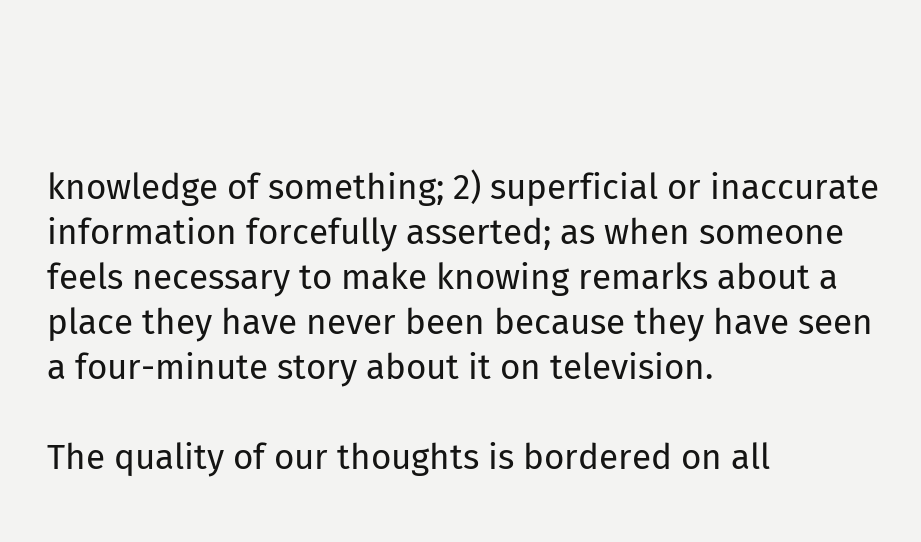knowledge of something; 2) superficial or inaccurate information forcefully asserted; as when someone feels necessary to make knowing remarks about a place they have never been because they have seen a four-minute story about it on television.

The quality of our thoughts is bordered on all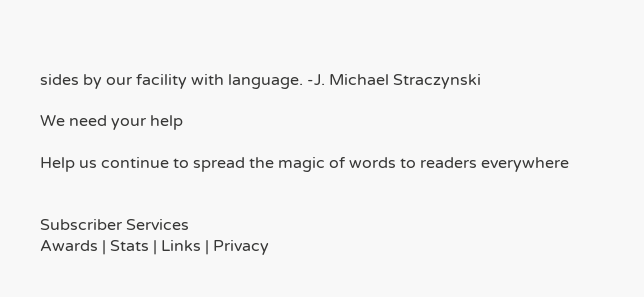sides by our facility with language. -J. Michael Straczynski

We need your help

Help us continue to spread the magic of words to readers everywhere


Subscriber Services
Awards | Stats | Links | Privacy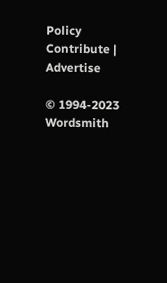Policy
Contribute | Advertise

© 1994-2023 Wordsmith